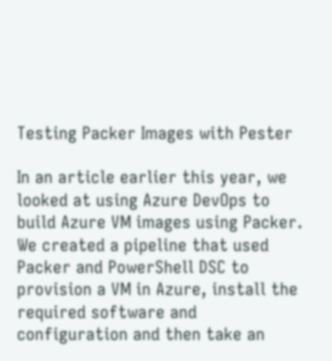Testing Packer Images with Pester

In an article earlier this year, we looked at using Azure DevOps to build Azure VM images using Packer. We created a pipeline that used Packer and PowerShell DSC to provision a VM in Azure, install the required software and configuration and then take an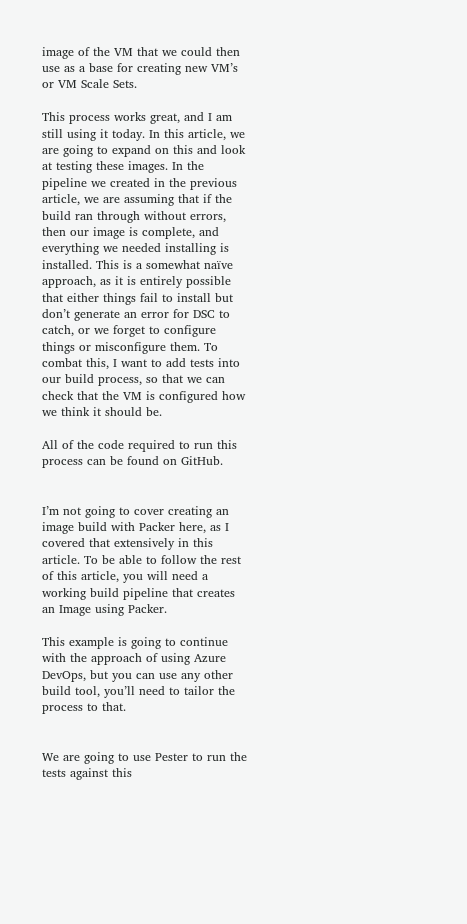image of the VM that we could then use as a base for creating new VM’s or VM Scale Sets.

This process works great, and I am still using it today. In this article, we are going to expand on this and look at testing these images. In the pipeline we created in the previous article, we are assuming that if the build ran through without errors, then our image is complete, and everything we needed installing is installed. This is a somewhat naïve approach, as it is entirely possible that either things fail to install but don’t generate an error for DSC to catch, or we forget to configure things or misconfigure them. To combat this, I want to add tests into our build process, so that we can check that the VM is configured how we think it should be.

All of the code required to run this process can be found on GitHub.


I’m not going to cover creating an image build with Packer here, as I covered that extensively in this article. To be able to follow the rest of this article, you will need a working build pipeline that creates an Image using Packer.

This example is going to continue with the approach of using Azure DevOps, but you can use any other build tool, you’ll need to tailor the process to that.


We are going to use Pester to run the tests against this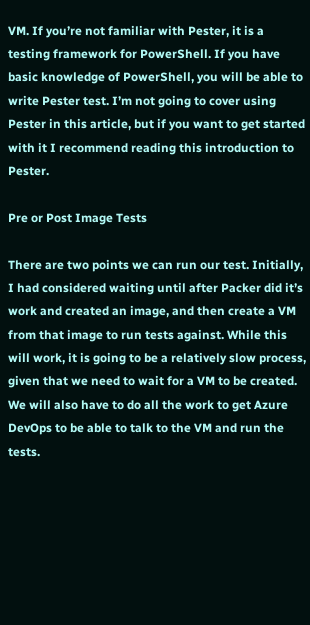VM. If you’re not familiar with Pester, it is a testing framework for PowerShell. If you have basic knowledge of PowerShell, you will be able to write Pester test. I’m not going to cover using Pester in this article, but if you want to get started with it I recommend reading this introduction to Pester.

Pre or Post Image Tests

There are two points we can run our test. Initially, I had considered waiting until after Packer did it’s work and created an image, and then create a VM from that image to run tests against. While this will work, it is going to be a relatively slow process, given that we need to wait for a VM to be created. We will also have to do all the work to get Azure DevOps to be able to talk to the VM and run the tests.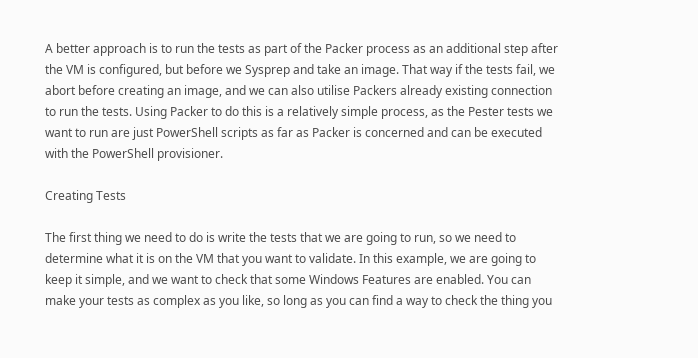A better approach is to run the tests as part of the Packer process as an additional step after the VM is configured, but before we Sysprep and take an image. That way if the tests fail, we abort before creating an image, and we can also utilise Packers already existing connection to run the tests. Using Packer to do this is a relatively simple process, as the Pester tests we want to run are just PowerShell scripts as far as Packer is concerned and can be executed with the PowerShell provisioner.

Creating Tests

The first thing we need to do is write the tests that we are going to run, so we need to determine what it is on the VM that you want to validate. In this example, we are going to keep it simple, and we want to check that some Windows Features are enabled. You can make your tests as complex as you like, so long as you can find a way to check the thing you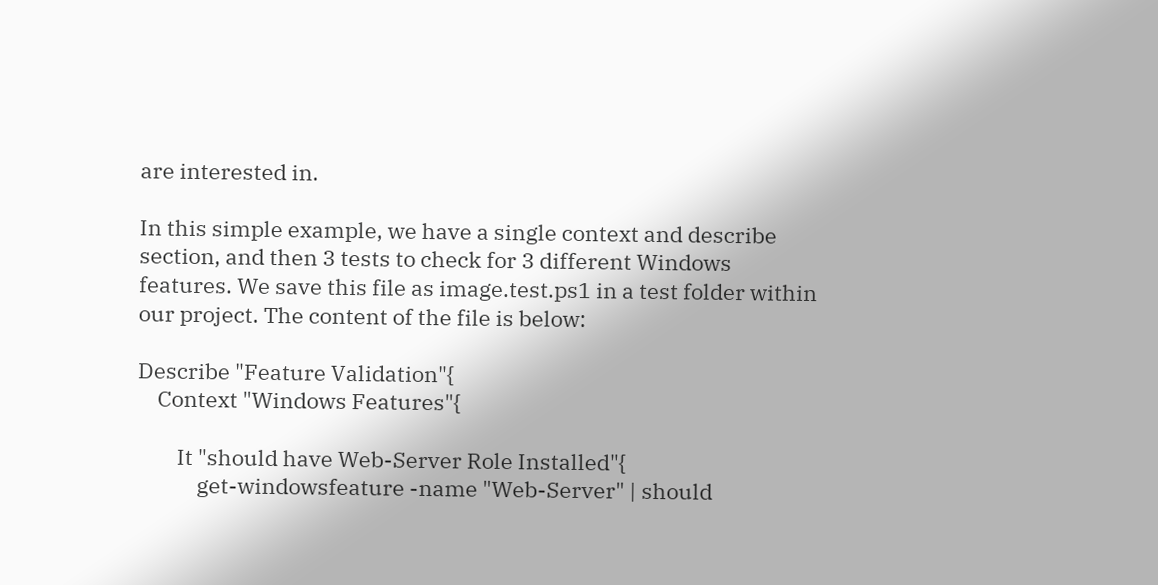are interested in.

In this simple example, we have a single context and describe section, and then 3 tests to check for 3 different Windows features. We save this file as image.test.ps1 in a test folder within our project. The content of the file is below:

Describe "Feature Validation"{
    Context "Windows Features"{

        It "should have Web-Server Role Installed"{
            get-windowsfeature -name "Web-Server" | should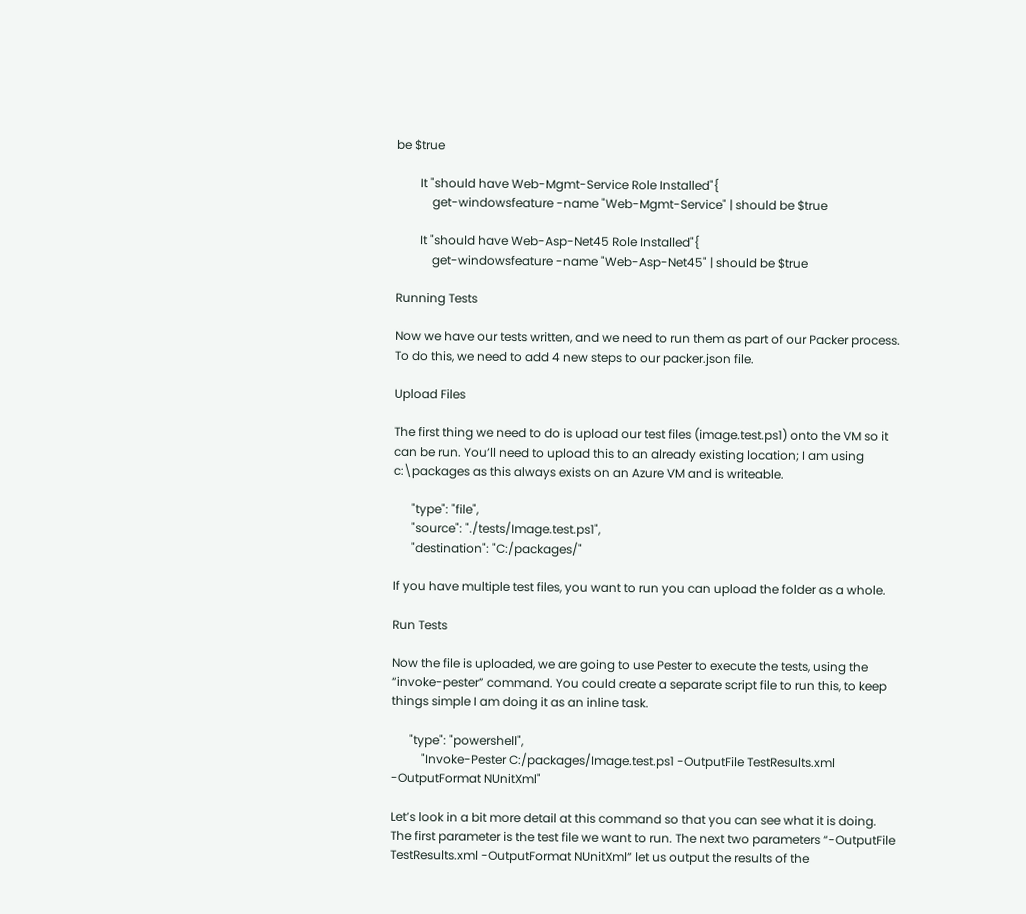be $true

        It "should have Web-Mgmt-Service Role Installed"{
            get-windowsfeature -name "Web-Mgmt-Service" | should be $true

        It "should have Web-Asp-Net45 Role Installed"{
            get-windowsfeature -name "Web-Asp-Net45" | should be $true

Running Tests

Now we have our tests written, and we need to run them as part of our Packer process. To do this, we need to add 4 new steps to our packer.json file.

Upload Files

The first thing we need to do is upload our test files (image.test.ps1) onto the VM so it can be run. You’ll need to upload this to an already existing location; I am using c:\packages as this always exists on an Azure VM and is writeable.

      "type": "file",
      "source": "./tests/Image.test.ps1",
      "destination": "C:/packages/"

If you have multiple test files, you want to run you can upload the folder as a whole.

Run Tests

Now the file is uploaded, we are going to use Pester to execute the tests, using the “invoke-pester” command. You could create a separate script file to run this, to keep things simple I am doing it as an inline task.

      "type": "powershell",
          "Invoke-Pester C:/packages/Image.test.ps1 -OutputFile TestResults.xml -OutputFormat NUnitXml"

Let’s look in a bit more detail at this command so that you can see what it is doing. The first parameter is the test file we want to run. The next two parameters “-OutputFile TestResults.xml -OutputFormat NUnitXml” let us output the results of the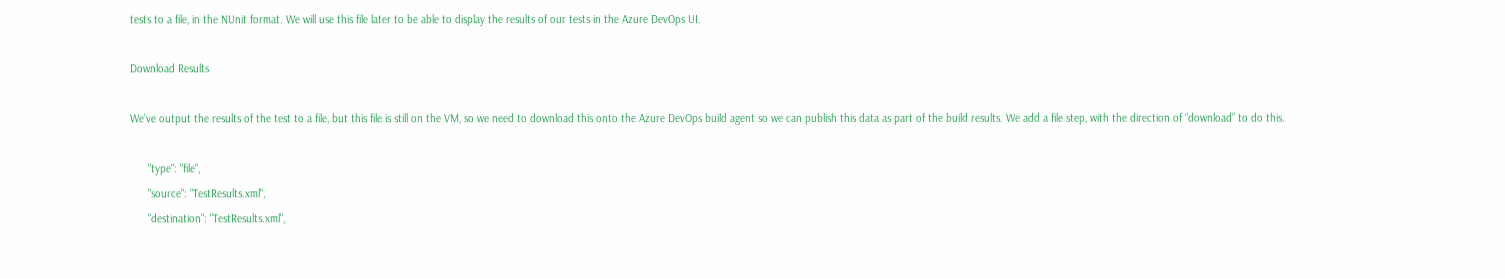tests to a file, in the NUnit format. We will use this file later to be able to display the results of our tests in the Azure DevOps UI.

Download Results

We’ve output the results of the test to a file, but this file is still on the VM, so we need to download this onto the Azure DevOps build agent so we can publish this data as part of the build results. We add a file step, with the direction of “download” to do this.

      "type": "file",
      "source": "TestResults.xml",
      "destination": "TestResults.xml",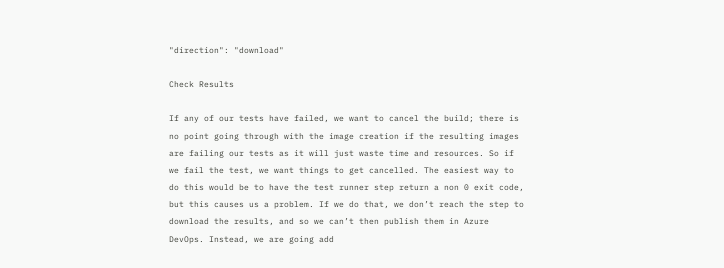"direction": "download"

Check Results

If any of our tests have failed, we want to cancel the build; there is no point going through with the image creation if the resulting images are failing our tests as it will just waste time and resources. So if we fail the test, we want things to get cancelled. The easiest way to do this would be to have the test runner step return a non 0 exit code, but this causes us a problem. If we do that, we don’t reach the step to download the results, and so we can’t then publish them in Azure DevOps. Instead, we are going add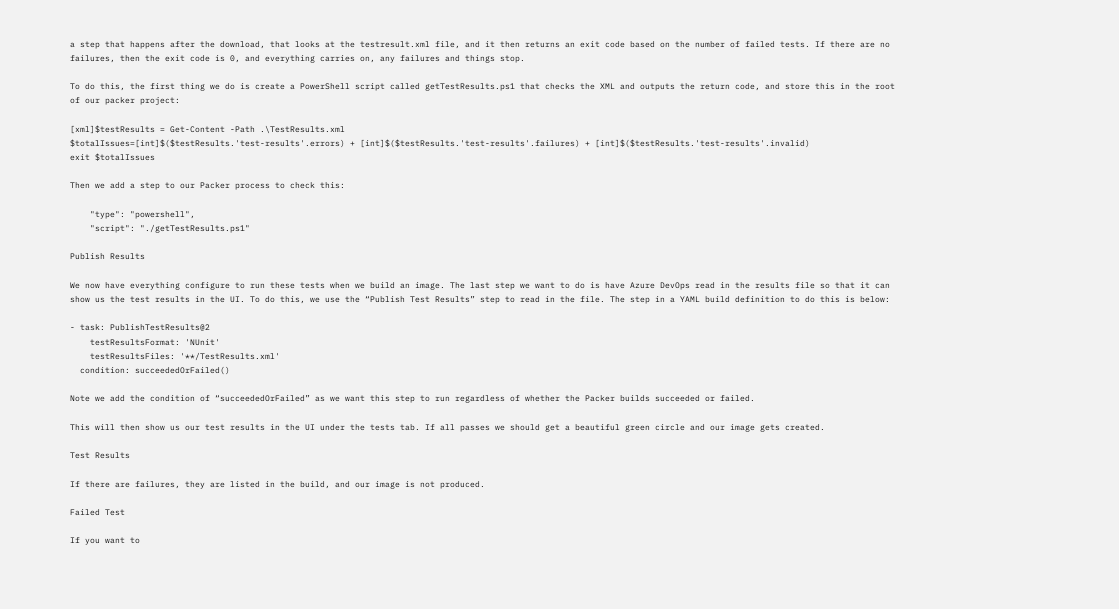a step that happens after the download, that looks at the testresult.xml file, and it then returns an exit code based on the number of failed tests. If there are no failures, then the exit code is 0, and everything carries on, any failures and things stop.

To do this, the first thing we do is create a PowerShell script called getTestResults.ps1 that checks the XML and outputs the return code, and store this in the root of our packer project:

[xml]$testResults = Get-Content -Path .\TestResults.xml
$totalIssues=[int]$($testResults.'test-results'.errors) + [int]$($testResults.'test-results'.failures) + [int]$($testResults.'test-results'.invalid)
exit $totalIssues

Then we add a step to our Packer process to check this:

    "type": "powershell",
    "script": "./getTestResults.ps1"

Publish Results

We now have everything configure to run these tests when we build an image. The last step we want to do is have Azure DevOps read in the results file so that it can show us the test results in the UI. To do this, we use the “Publish Test Results” step to read in the file. The step in a YAML build definition to do this is below:

- task: PublishTestResults@2
    testResultsFormat: 'NUnit'
    testResultsFiles: '**/TestResults.xml'
  condition: succeededOrFailed()

Note we add the condition of “succeededOrFailed” as we want this step to run regardless of whether the Packer builds succeeded or failed.

This will then show us our test results in the UI under the tests tab. If all passes we should get a beautiful green circle and our image gets created.

Test Results

If there are failures, they are listed in the build, and our image is not produced.

Failed Test

If you want to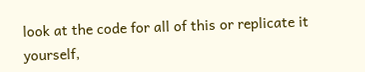look at the code for all of this or replicate it yourself,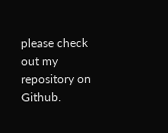please check out my repository on Github.